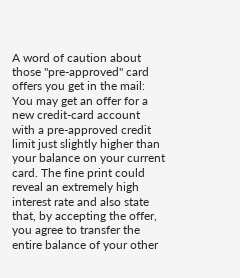A word of caution about those "pre-approved" card offers you get in the mail: You may get an offer for a new credit-card account with a pre-approved credit limit just slightly higher than your balance on your current card. The fine print could reveal an extremely high interest rate and also state that, by accepting the offer, you agree to transfer the entire balance of your other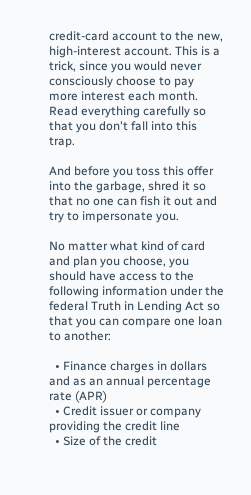credit-card account to the new, high-interest account. This is a trick, since you would never consciously choose to pay more interest each month. Read everything carefully so that you don't fall into this trap.

And before you toss this offer into the garbage, shred it so that no one can fish it out and try to impersonate you.

No matter what kind of card and plan you choose, you should have access to the following information under the federal Truth in Lending Act so that you can compare one loan to another:

  • Finance charges in dollars and as an annual percentage rate (APR)
  • Credit issuer or company providing the credit line
  • Size of the credit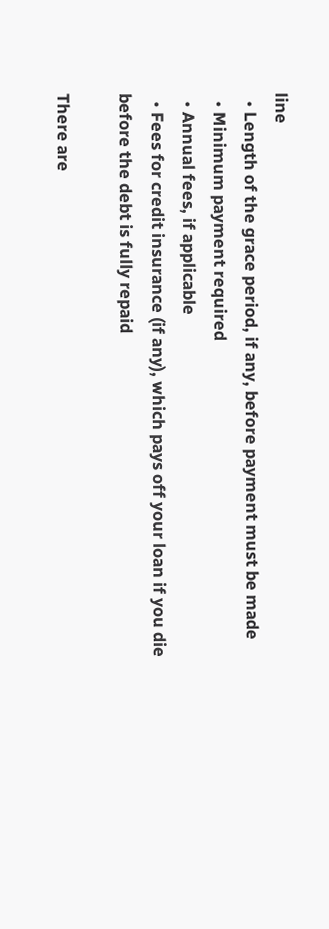line
  • Length of the grace period, if any, before payment must be made
  • Minimum payment required
  • Annual fees, if applicable
  • Fees for credit insurance (if any), which pays off your loan if you die before the debt is fully repaid

There are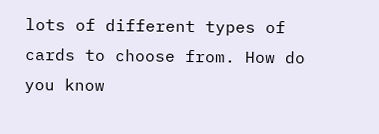lots of different types of cards to choose from. How do you know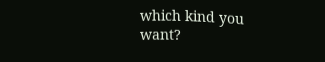which kind you want?